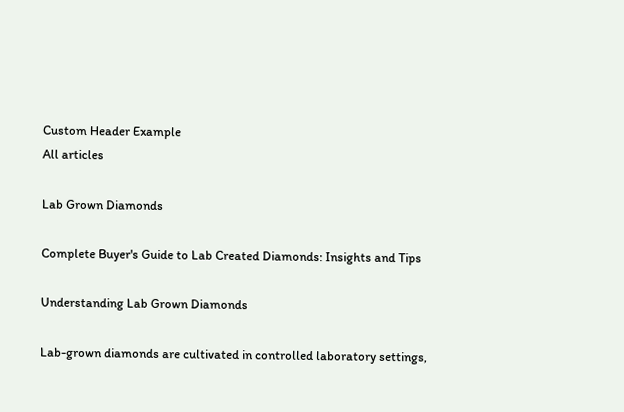Custom Header Example
All articles

Lab Grown Diamonds

Complete Buyer's Guide to Lab Created Diamonds: Insights and Tips

Understanding Lab Grown Diamonds

Lab-grown diamonds are cultivated in controlled laboratory settings,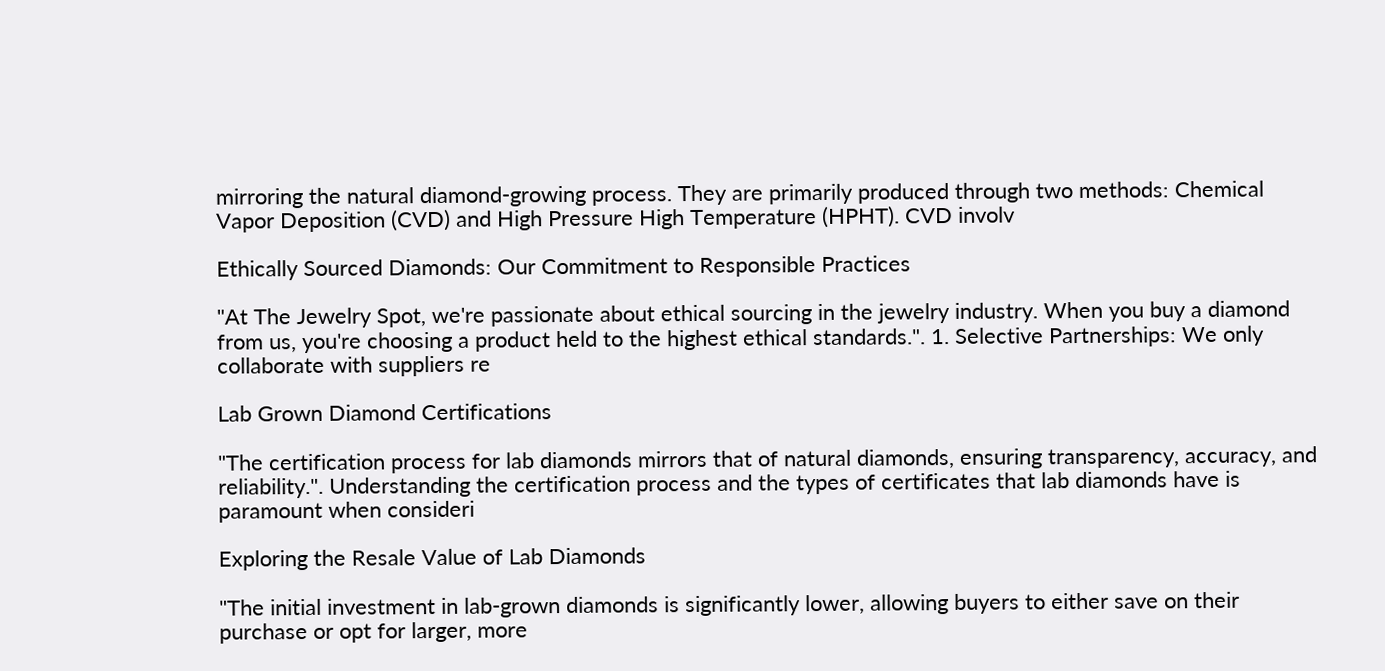mirroring the natural diamond-growing process. They are primarily produced through two methods: Chemical Vapor Deposition (CVD) and High Pressure High Temperature (HPHT). CVD involv

Ethically Sourced Diamonds: Our Commitment to Responsible Practices

"At The Jewelry Spot, we're passionate about ethical sourcing in the jewelry industry. When you buy a diamond from us, you're choosing a product held to the highest ethical standards.". 1. Selective Partnerships: We only collaborate with suppliers re

Lab Grown Diamond Certifications

"The certification process for lab diamonds mirrors that of natural diamonds, ensuring transparency, accuracy, and reliability.". Understanding the certification process and the types of certificates that lab diamonds have is paramount when consideri

Exploring the Resale Value of Lab Diamonds

"The initial investment in lab-grown diamonds is significantly lower, allowing buyers to either save on their purchase or opt for larger, more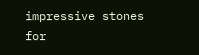impressive stones for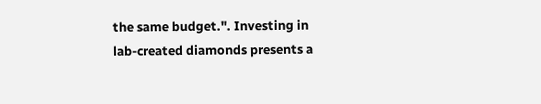the same budget.". Investing in lab-created diamonds presents a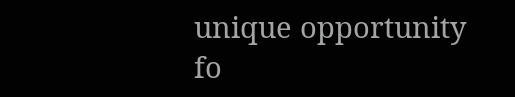unique opportunity fo